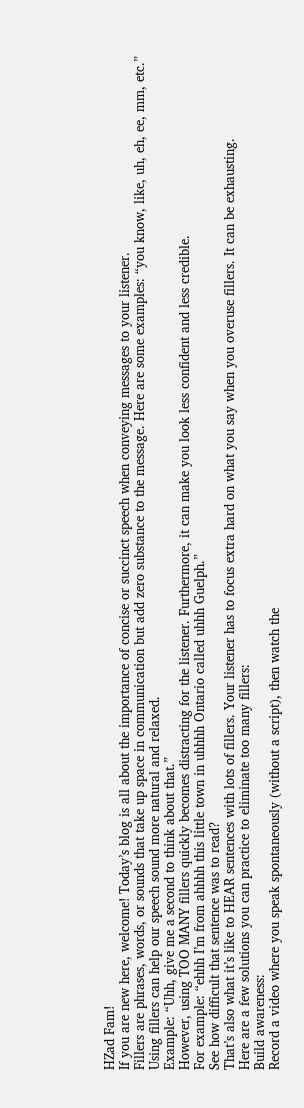HZad Fam!
If you are new here, welcome! Today’s blog is all about the importance of concise or succinct speech when conveying messages to your listener.
Fillers are phrases, words, or sounds that take up space in communication but add zero substance to the message. Here are some examples: “you know, like, uh, eh, ee, mm, etc.”
Using fillers can help our speech sound more natural and relaxed.
Example: “Uhh, give me a second to think about that.”
However, using TOO MANY fillers quickly becomes distracting for the listener. Furthermore, it can make you look less confident and less credible.
For example: “ehhh I’m from ahhhh this little town in uhhhh Ontario called uhhh Guelph.”
See how difficult that sentence was to read?
That’s also what it’s like to HEAR sentences with lots of fillers. Your listener has to focus extra hard on what you say when you overuse fillers. It can be exhausting.
Here are a few solutions you can practice to eliminate too many fillers:
Build awareness:
Record a video where you speak spontaneously (without a script), then watch the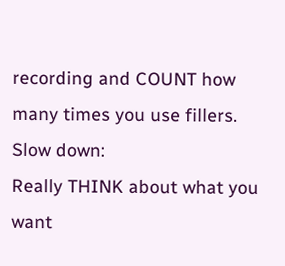recording and COUNT how many times you use fillers.
Slow down:
Really THINK about what you want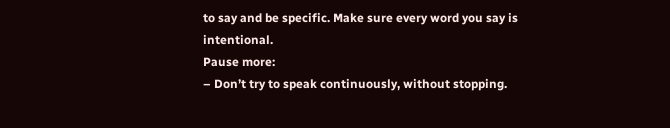to say and be specific. Make sure every word you say is intentional.
Pause more:
– Don’t try to speak continuously, without stopping.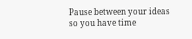Pause between your ideas so you have time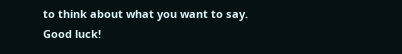to think about what you want to say.
Good luck!